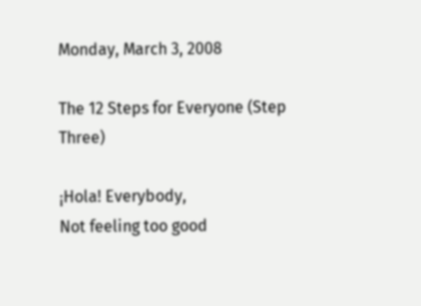Monday, March 3, 2008

The 12 Steps for Everyone (Step Three)

¡Hola! Everybody,
Not feeling too good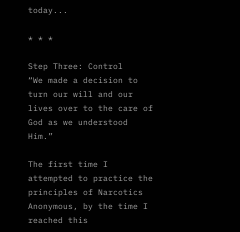today...

* * *

Step Three: Control
“We made a decision to turn our will and our lives over to the care of God as we understood Him.”

The first time I attempted to practice the principles of Narcotics Anonymous, by the time I reached this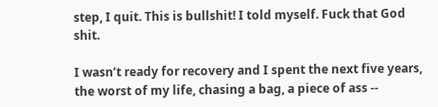step, I quit. This is bullshit! I told myself. Fuck that God shit.

I wasn’t ready for recovery and I spent the next five years, the worst of my life, chasing a bag, a piece of ass --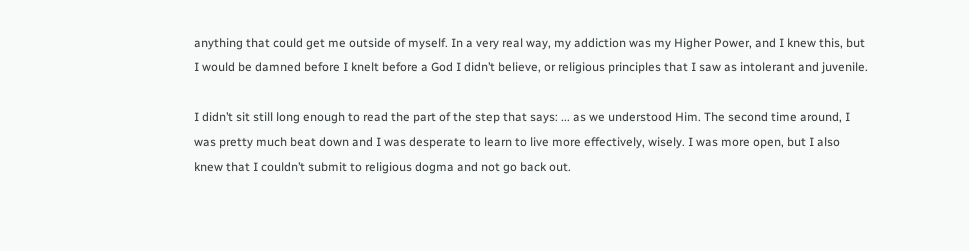anything that could get me outside of myself. In a very real way, my addiction was my Higher Power, and I knew this, but I would be damned before I knelt before a God I didn’t believe, or religious principles that I saw as intolerant and juvenile.

I didn’t sit still long enough to read the part of the step that says: ... as we understood Him. The second time around, I was pretty much beat down and I was desperate to learn to live more effectively, wisely. I was more open, but I also knew that I couldn’t submit to religious dogma and not go back out.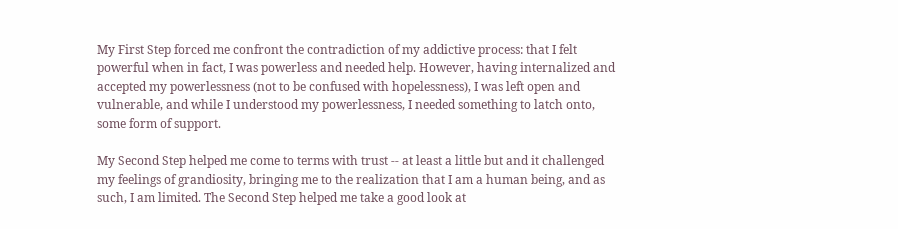My First Step forced me confront the contradiction of my addictive process: that I felt powerful when in fact, I was powerless and needed help. However, having internalized and accepted my powerlessness (not to be confused with hopelessness), I was left open and vulnerable, and while I understood my powerlessness, I needed something to latch onto, some form of support.

My Second Step helped me come to terms with trust -- at least a little but and it challenged my feelings of grandiosity, bringing me to the realization that I am a human being, and as such, I am limited. The Second Step helped me take a good look at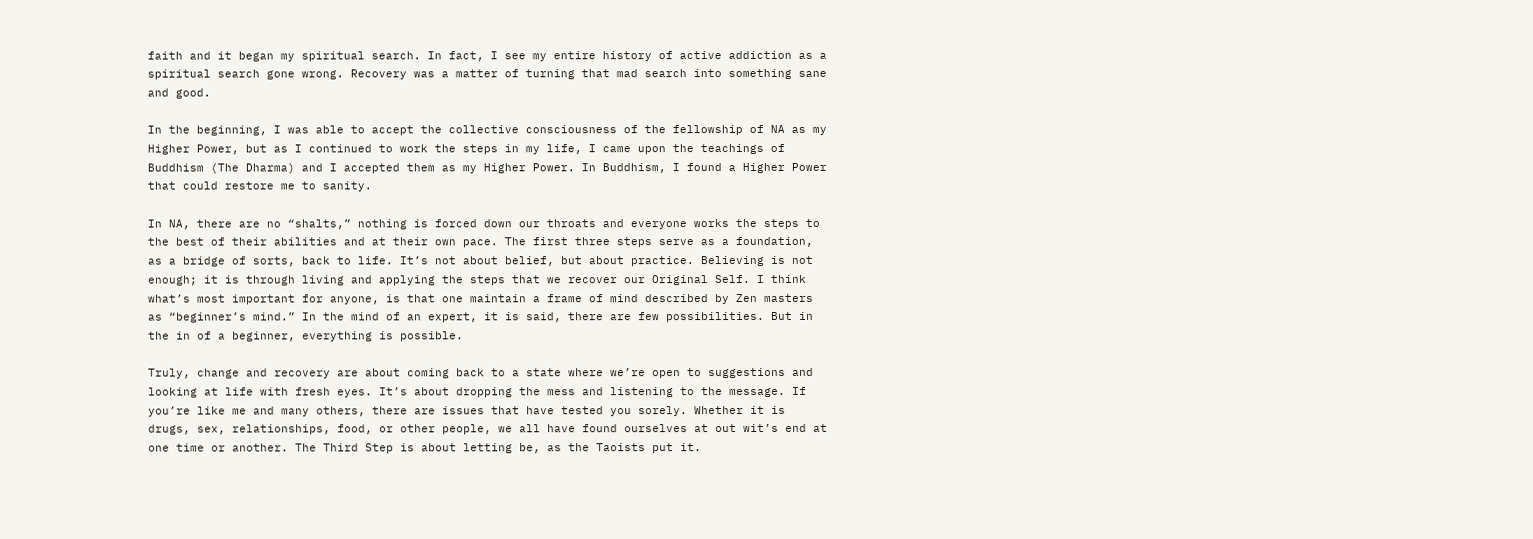faith and it began my spiritual search. In fact, I see my entire history of active addiction as a spiritual search gone wrong. Recovery was a matter of turning that mad search into something sane and good.

In the beginning, I was able to accept the collective consciousness of the fellowship of NA as my Higher Power, but as I continued to work the steps in my life, I came upon the teachings of Buddhism (The Dharma) and I accepted them as my Higher Power. In Buddhism, I found a Higher Power that could restore me to sanity.

In NA, there are no “shalts,” nothing is forced down our throats and everyone works the steps to the best of their abilities and at their own pace. The first three steps serve as a foundation, as a bridge of sorts, back to life. It’s not about belief, but about practice. Believing is not enough; it is through living and applying the steps that we recover our Original Self. I think what’s most important for anyone, is that one maintain a frame of mind described by Zen masters as “beginner’s mind.” In the mind of an expert, it is said, there are few possibilities. But in the in of a beginner, everything is possible.

Truly, change and recovery are about coming back to a state where we’re open to suggestions and looking at life with fresh eyes. It’s about dropping the mess and listening to the message. If you’re like me and many others, there are issues that have tested you sorely. Whether it is drugs, sex, relationships, food, or other people, we all have found ourselves at out wit’s end at one time or another. The Third Step is about letting be, as the Taoists put it.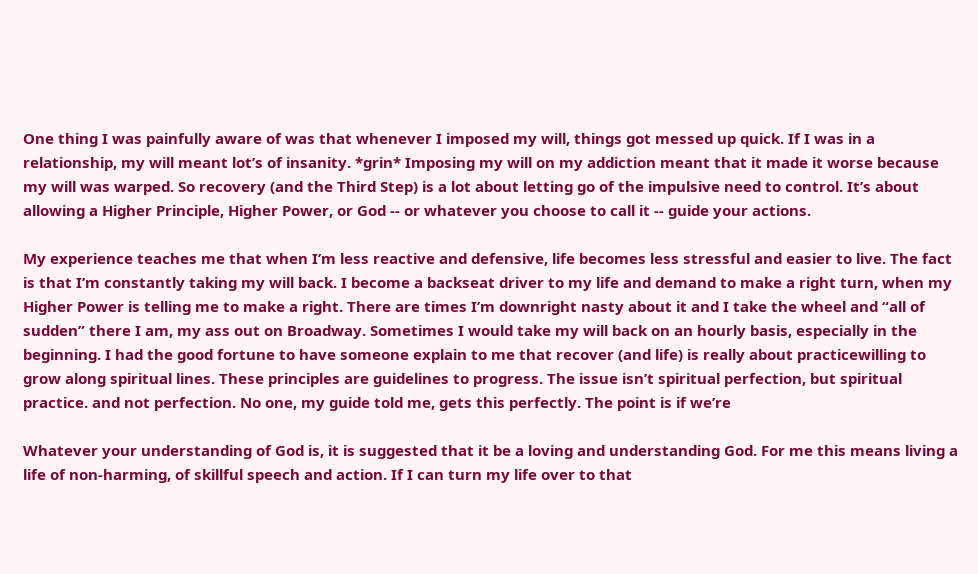One thing I was painfully aware of was that whenever I imposed my will, things got messed up quick. If I was in a relationship, my will meant lot’s of insanity. *grin* Imposing my will on my addiction meant that it made it worse because my will was warped. So recovery (and the Third Step) is a lot about letting go of the impulsive need to control. It’s about allowing a Higher Principle, Higher Power, or God -- or whatever you choose to call it -- guide your actions.

My experience teaches me that when I’m less reactive and defensive, life becomes less stressful and easier to live. The fact is that I’m constantly taking my will back. I become a backseat driver to my life and demand to make a right turn, when my Higher Power is telling me to make a right. There are times I’m downright nasty about it and I take the wheel and “all of sudden” there I am, my ass out on Broadway. Sometimes I would take my will back on an hourly basis, especially in the beginning. I had the good fortune to have someone explain to me that recover (and life) is really about practicewilling to grow along spiritual lines. These principles are guidelines to progress. The issue isn’t spiritual perfection, but spiritual practice. and not perfection. No one, my guide told me, gets this perfectly. The point is if we’re

Whatever your understanding of God is, it is suggested that it be a loving and understanding God. For me this means living a life of non-harming, of skillful speech and action. If I can turn my life over to that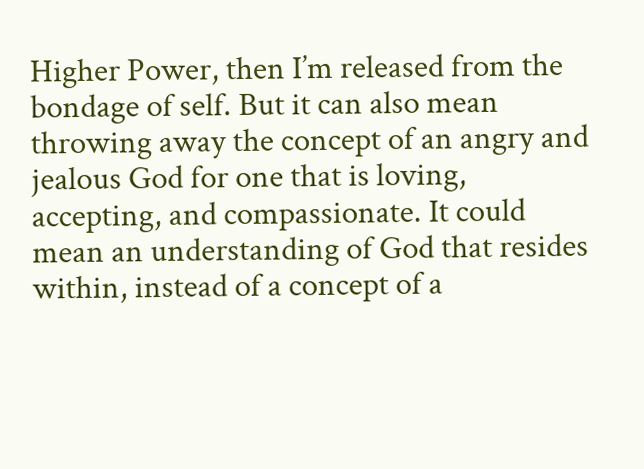Higher Power, then I’m released from the bondage of self. But it can also mean throwing away the concept of an angry and jealous God for one that is loving, accepting, and compassionate. It could mean an understanding of God that resides within, instead of a concept of a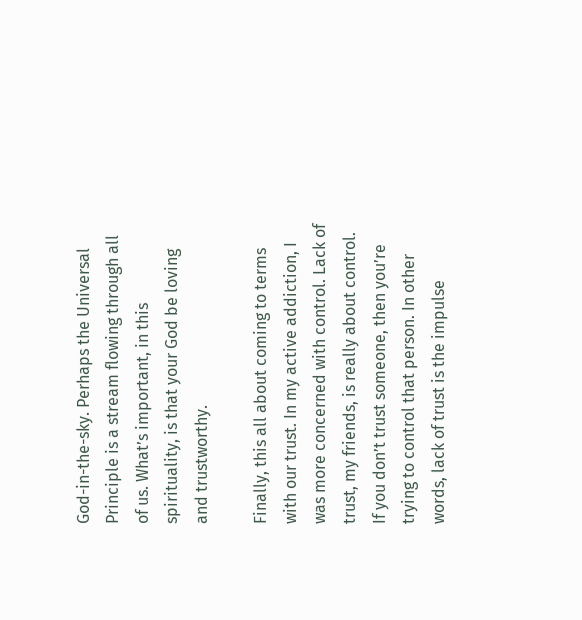God-in-the-sky. Perhaps the Universal Principle is a stream flowing through all of us. What’s important, in this spirituality, is that your God be loving and trustworthy.

Finally, this all about coming to terms with our trust. In my active addiction, I was more concerned with control. Lack of trust, my friends, is really about control. If you don’t trust someone, then you’re trying to control that person. In other words, lack of trust is the impulse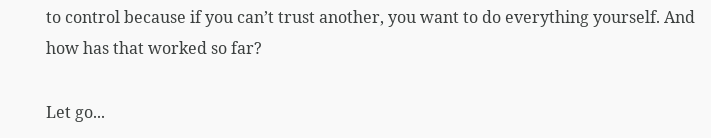to control because if you can’t trust another, you want to do everything yourself. And how has that worked so far?

Let go...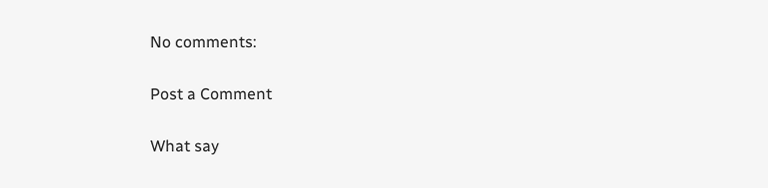No comments:

Post a Comment

What say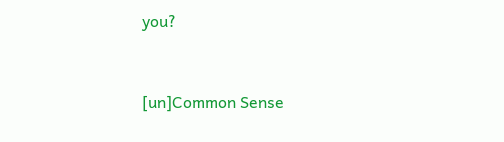you?


[un]Common Sense